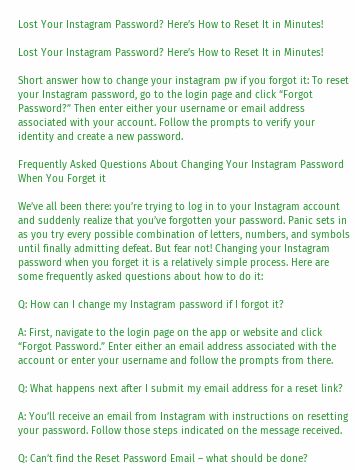Lost Your Instagram Password? Here’s How to Reset It in Minutes!

Lost Your Instagram Password? Here’s How to Reset It in Minutes!

Short answer how to change your instagram pw if you forgot it: To reset your Instagram password, go to the login page and click “Forgot Password?” Then enter either your username or email address associated with your account. Follow the prompts to verify your identity and create a new password.

Frequently Asked Questions About Changing Your Instagram Password When You Forget it

We’ve all been there: you’re trying to log in to your Instagram account and suddenly realize that you’ve forgotten your password. Panic sets in as you try every possible combination of letters, numbers, and symbols until finally admitting defeat. But fear not! Changing your Instagram password when you forget it is a relatively simple process. Here are some frequently asked questions about how to do it:

Q: How can I change my Instagram password if I forgot it?

A: First, navigate to the login page on the app or website and click “Forgot Password.” Enter either an email address associated with the account or enter your username and follow the prompts from there.

Q: What happens next after I submit my email address for a reset link?

A: You’ll receive an email from Instagram with instructions on resetting your password. Follow those steps indicated on the message received.

Q: Can’t find the Reset Password Email – what should be done?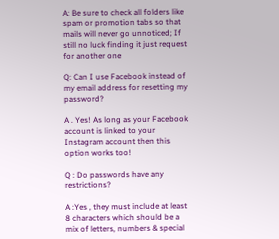A: Be sure to check all folders like spam or promotion tabs so that mails will never go unnoticed; If still no luck finding it just request for another one

Q: Can I use Facebook instead of my email address for resetting my password?

A . Yes! As long as your Facebook account is linked to your Instagram account then this option works too!

Q : Do passwords have any restrictions?

A :Yes , they must include at least 8 characters which should be a mix of letters, numbers & special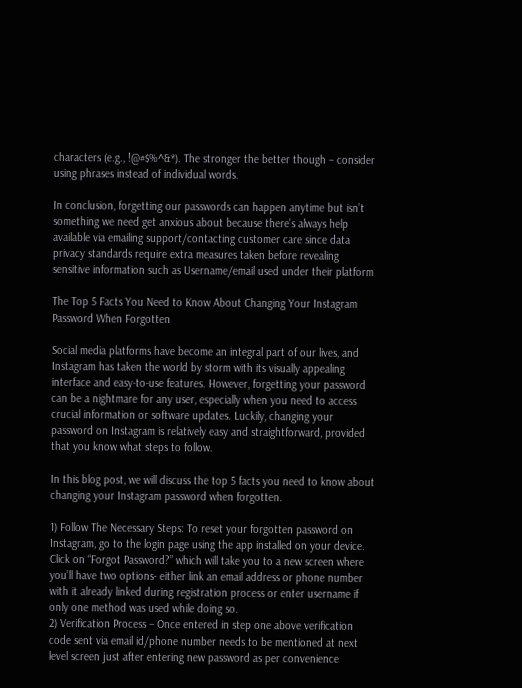characters (e.g., !@#$%^&*). The stronger the better though – consider using phrases instead of individual words.

In conclusion, forgetting our passwords can happen anytime but isn’t something we need get anxious about because there’s always help available via emailing support/contacting customer care since data privacy standards require extra measures taken before revealing sensitive information such as Username/email used under their platform

The Top 5 Facts You Need to Know About Changing Your Instagram Password When Forgotten

Social media platforms have become an integral part of our lives, and Instagram has taken the world by storm with its visually appealing interface and easy-to-use features. However, forgetting your password can be a nightmare for any user, especially when you need to access crucial information or software updates. Luckily, changing your password on Instagram is relatively easy and straightforward, provided that you know what steps to follow.

In this blog post, we will discuss the top 5 facts you need to know about changing your Instagram password when forgotten.

1) Follow The Necessary Steps: To reset your forgotten password on Instagram, go to the login page using the app installed on your device. Click on “Forgot Password?” which will take you to a new screen where you’ll have two options- either link an email address or phone number with it already linked during registration process or enter username if only one method was used while doing so.
2) Verification Process – Once entered in step one above verification code sent via email id/phone number needs to be mentioned at next level screen just after entering new password as per convenience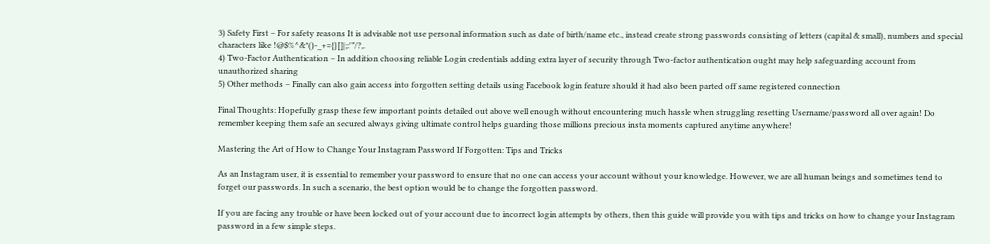3) Safety First – For safety reasons It is advisable not use personal information such as date of birth/name etc., instead create strong passwords consisting of letters (capital & small), numbers and special characters like !@$%^&*()-_+={}[]|;:'”/?,.
4) Two-Factor Authentication – In addition choosing reliable Login credentials adding extra layer of security through Two-factor authentication ought may help safeguarding account from unauthorized sharing
5) Other methods – Finally can also gain access into forgotten setting details using Facebook login feature should it had also been parted off same registered connection

Final Thoughts: Hopefully grasp these few important points detailed out above well enough without encountering much hassle when struggling resetting Username/password all over again! Do remember keeping them safe an secured always giving ultimate control helps guarding those millions precious insta moments captured anytime anywhere!

Mastering the Art of How to Change Your Instagram Password If Forgotten: Tips and Tricks

As an Instagram user, it is essential to remember your password to ensure that no one can access your account without your knowledge. However, we are all human beings and sometimes tend to forget our passwords. In such a scenario, the best option would be to change the forgotten password.

If you are facing any trouble or have been locked out of your account due to incorrect login attempts by others, then this guide will provide you with tips and tricks on how to change your Instagram password in a few simple steps.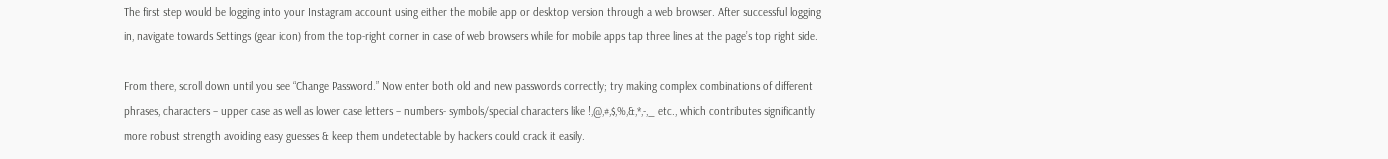The first step would be logging into your Instagram account using either the mobile app or desktop version through a web browser. After successful logging in, navigate towards Settings (gear icon) from the top-right corner in case of web browsers while for mobile apps tap three lines at the page’s top right side.

From there, scroll down until you see “Change Password.” Now enter both old and new passwords correctly; try making complex combinations of different phrases, characters – upper case as well as lower case letters – numbers- symbols/special characters like !,@,#,$,%,&,*,-,_ etc., which contributes significantly more robust strength avoiding easy guesses & keep them undetectable by hackers could crack it easily.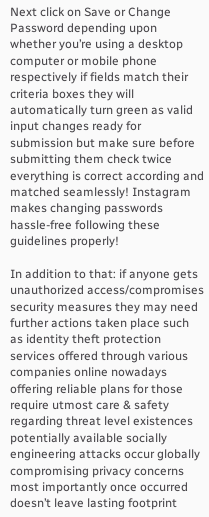Next click on Save or Change Password depending upon whether you’re using a desktop computer or mobile phone respectively if fields match their criteria boxes they will automatically turn green as valid input changes ready for submission but make sure before submitting them check twice everything is correct according and matched seamlessly! Instagram makes changing passwords hassle-free following these guidelines properly!

In addition to that: if anyone gets unauthorized access/compromises security measures they may need further actions taken place such as identity theft protection services offered through various companies online nowadays offering reliable plans for those require utmost care & safety regarding threat level existences potentially available socially engineering attacks occur globally compromising privacy concerns most importantly once occurred doesn’t leave lasting footprint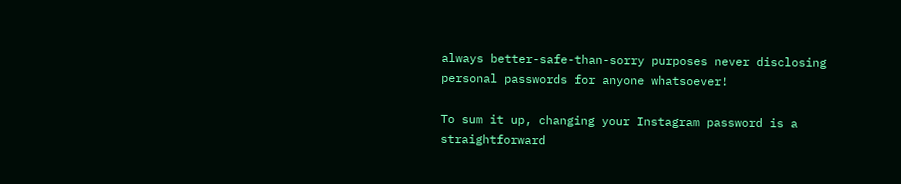always better-safe-than-sorry purposes never disclosing personal passwords for anyone whatsoever!

To sum it up, changing your Instagram password is a straightforward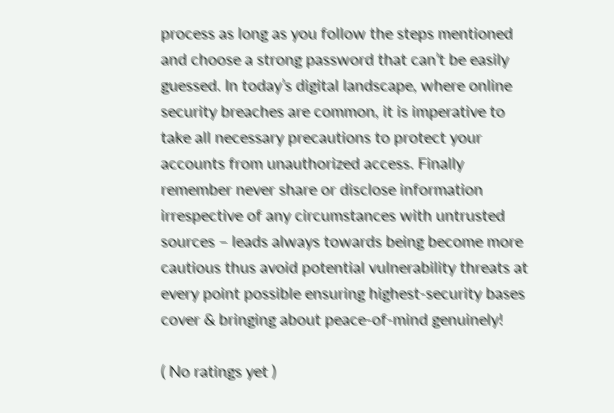process as long as you follow the steps mentioned and choose a strong password that can’t be easily guessed. In today’s digital landscape, where online security breaches are common, it is imperative to take all necessary precautions to protect your accounts from unauthorized access. Finally remember never share or disclose information irrespective of any circumstances with untrusted sources – leads always towards being become more cautious thus avoid potential vulnerability threats at every point possible ensuring highest-security bases cover & bringing about peace-of-mind genuinely!

( No ratings yet )